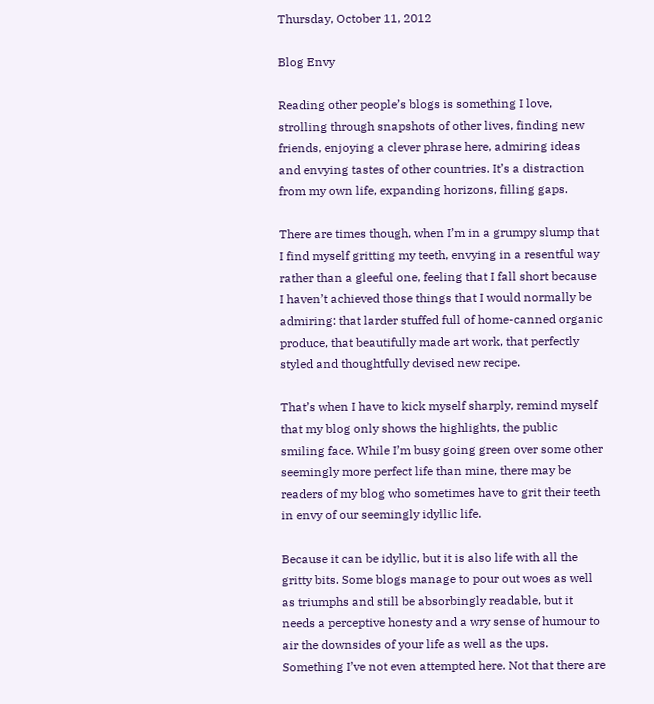Thursday, October 11, 2012

Blog Envy

Reading other people’s blogs is something I love, strolling through snapshots of other lives, finding new friends, enjoying a clever phrase here, admiring ideas and envying tastes of other countries. It’s a distraction from my own life, expanding horizons, filling gaps.

There are times though, when I’m in a grumpy slump that I find myself gritting my teeth, envying in a resentful way rather than a gleeful one, feeling that I fall short because I haven’t achieved those things that I would normally be admiring: that larder stuffed full of home-canned organic produce, that beautifully made art work, that perfectly styled and thoughtfully devised new recipe.

That’s when I have to kick myself sharply, remind myself that my blog only shows the highlights, the public smiling face. While I’m busy going green over some other seemingly more perfect life than mine, there may be readers of my blog who sometimes have to grit their teeth in envy of our seemingly idyllic life.

Because it can be idyllic, but it is also life with all the gritty bits. Some blogs manage to pour out woes as well as triumphs and still be absorbingly readable, but it needs a perceptive honesty and a wry sense of humour to air the downsides of your life as well as the ups. Something I’ve not even attempted here. Not that there are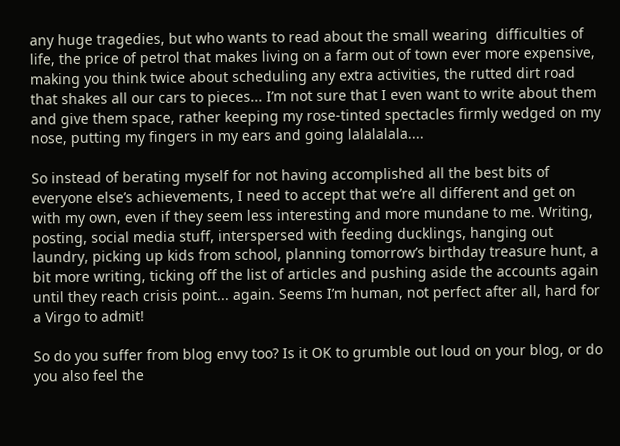any huge tragedies, but who wants to read about the small wearing  difficulties of life, the price of petrol that makes living on a farm out of town ever more expensive, making you think twice about scheduling any extra activities, the rutted dirt road that shakes all our cars to pieces... I’m not sure that I even want to write about them and give them space, rather keeping my rose-tinted spectacles firmly wedged on my nose, putting my fingers in my ears and going lalalalala....

So instead of berating myself for not having accomplished all the best bits of everyone else’s achievements, I need to accept that we’re all different and get on with my own, even if they seem less interesting and more mundane to me. Writing, posting, social media stuff, interspersed with feeding ducklings, hanging out laundry, picking up kids from school, planning tomorrow’s birthday treasure hunt, a bit more writing, ticking off the list of articles and pushing aside the accounts again until they reach crisis point... again. Seems I’m human, not perfect after all, hard for a Virgo to admit!

So do you suffer from blog envy too? Is it OK to grumble out loud on your blog, or do you also feel the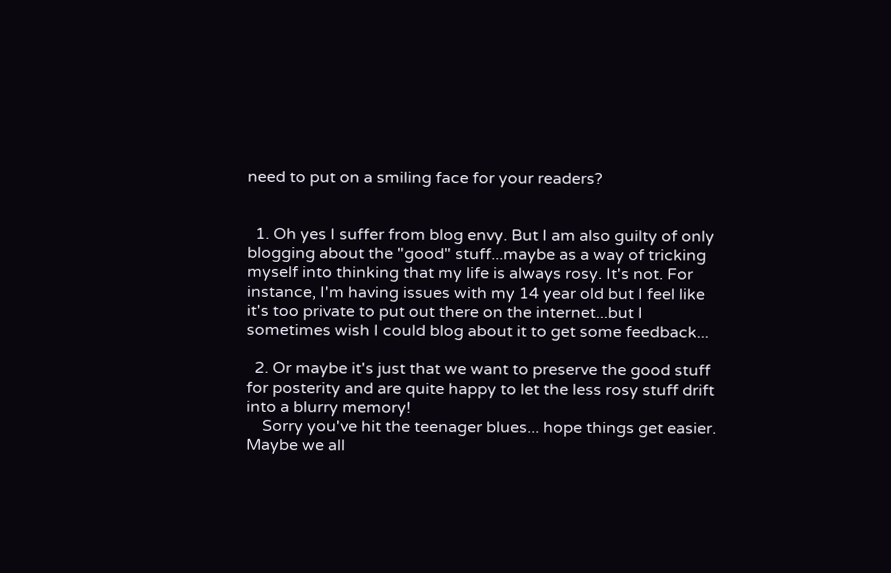need to put on a smiling face for your readers?


  1. Oh yes I suffer from blog envy. But I am also guilty of only blogging about the "good" stuff...maybe as a way of tricking myself into thinking that my life is always rosy. It's not. For instance, I'm having issues with my 14 year old but I feel like it's too private to put out there on the internet...but I sometimes wish I could blog about it to get some feedback...

  2. Or maybe it's just that we want to preserve the good stuff for posterity and are quite happy to let the less rosy stuff drift into a blurry memory!
    Sorry you've hit the teenager blues... hope things get easier. Maybe we all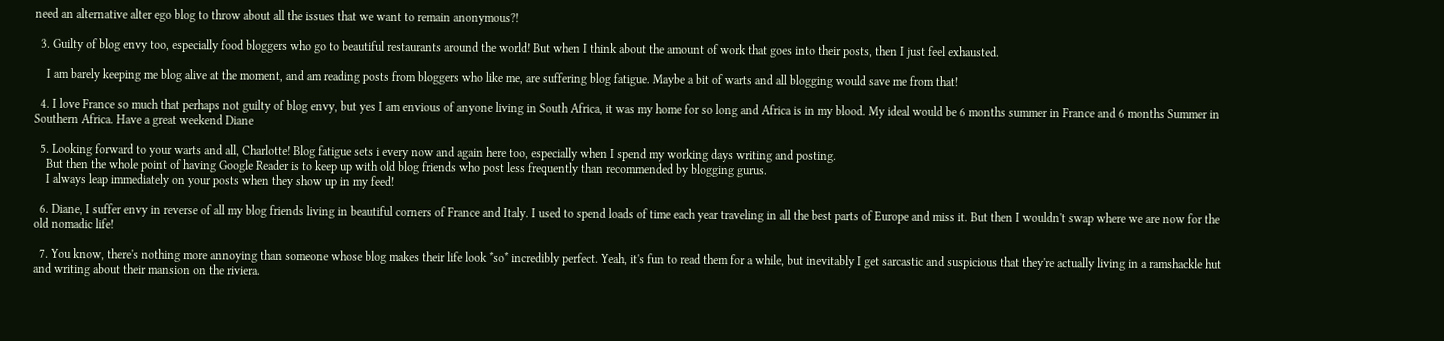need an alternative alter ego blog to throw about all the issues that we want to remain anonymous?!

  3. Guilty of blog envy too, especially food bloggers who go to beautiful restaurants around the world! But when I think about the amount of work that goes into their posts, then I just feel exhausted.

    I am barely keeping me blog alive at the moment, and am reading posts from bloggers who like me, are suffering blog fatigue. Maybe a bit of warts and all blogging would save me from that!

  4. I love France so much that perhaps not guilty of blog envy, but yes I am envious of anyone living in South Africa, it was my home for so long and Africa is in my blood. My ideal would be 6 months summer in France and 6 months Summer in Southern Africa. Have a great weekend Diane

  5. Looking forward to your warts and all, Charlotte! Blog fatigue sets i every now and again here too, especially when I spend my working days writing and posting.
    But then the whole point of having Google Reader is to keep up with old blog friends who post less frequently than recommended by blogging gurus.
    I always leap immediately on your posts when they show up in my feed!

  6. Diane, I suffer envy in reverse of all my blog friends living in beautiful corners of France and Italy. I used to spend loads of time each year traveling in all the best parts of Europe and miss it. But then I wouldn't swap where we are now for the old nomadic life!

  7. You know, there's nothing more annoying than someone whose blog makes their life look *so* incredibly perfect. Yeah, it's fun to read them for a while, but inevitably I get sarcastic and suspicious that they're actually living in a ramshackle hut and writing about their mansion on the riviera.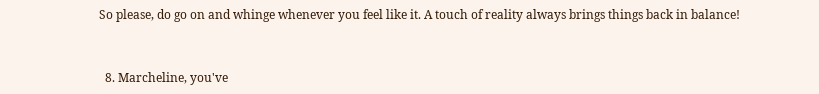So please, do go on and whinge whenever you feel like it. A touch of reality always brings things back in balance!


  8. Marcheline, you've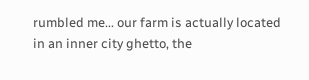rumbled me... our farm is actually located in an inner city ghetto, the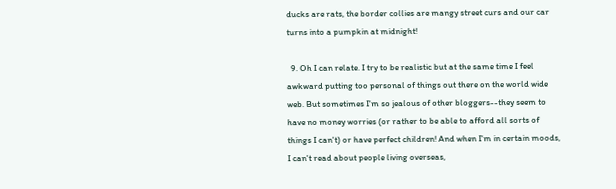ducks are rats, the border collies are mangy street curs and our car turns into a pumpkin at midnight!

  9. Oh I can relate. I try to be realistic but at the same time I feel awkward putting too personal of things out there on the world wide web. But sometimes I'm so jealous of other bloggers--they seem to have no money worries (or rather to be able to afford all sorts of things I can't) or have perfect children! And when I'm in certain moods, I can't read about people living overseas,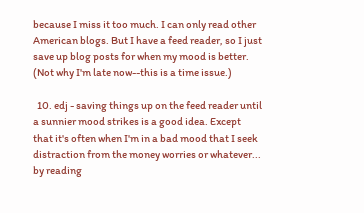because I miss it too much. I can only read other American blogs. But I have a feed reader, so I just save up blog posts for when my mood is better. (Not why I'm late now--this is a time issue.)

  10. edj - saving things up on the feed reader until a sunnier mood strikes is a good idea. Except that it's often when I'm in a bad mood that I seek distraction from the money worries or whatever... by reading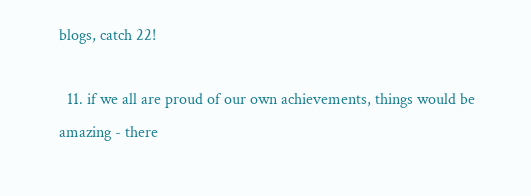blogs, catch 22!

  11. if we all are proud of our own achievements, things would be amazing - there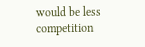would be less competition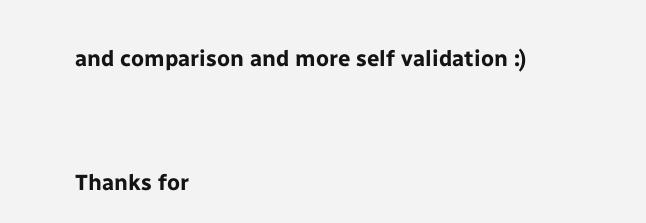and comparison and more self validation :)


Thanks for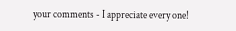your comments - I appreciate every one!